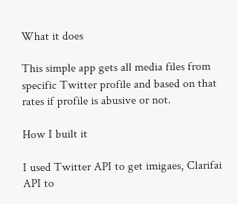What it does

This simple app gets all media files from specific Twitter profile and based on that rates if profile is abusive or not.

How I built it

I used Twitter API to get imigaes, Clarifai API to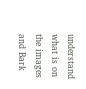understand what is on the images and Bark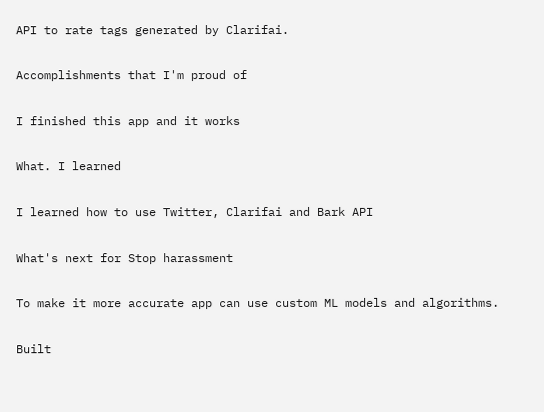API to rate tags generated by Clarifai.

Accomplishments that I'm proud of

I finished this app and it works

What. I learned

I learned how to use Twitter, Clarifai and Bark API

What's next for Stop harassment

To make it more accurate app can use custom ML models and algorithms.

Built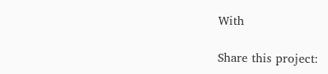With

Share this project: